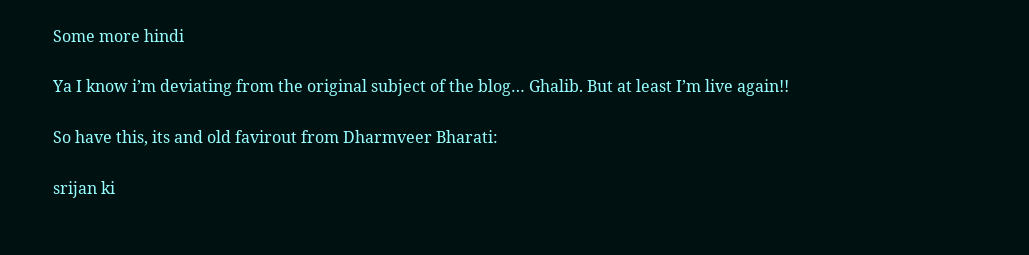Some more hindi

Ya I know i’m deviating from the original subject of the blog… Ghalib. But at least I’m live again!!

So have this, its and old favirout from Dharmveer Bharati:

srijan ki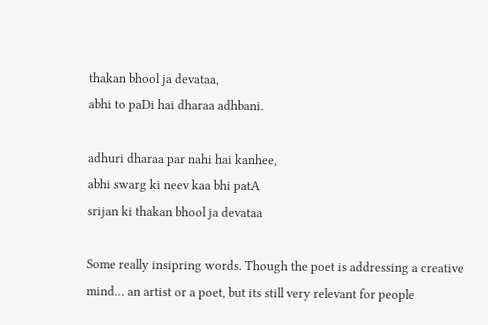thakan bhool ja devataa,
abhi to paDi hai dharaa adhbani.

adhuri dharaa par nahi hai kanhee,
abhi swarg ki neev kaa bhi patA
srijan ki thakan bhool ja devataa

Some really insipring words. Though the poet is addressing a creative mind… an artist or a poet, but its still very relevant for people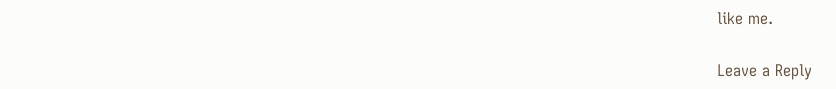like me.

Leave a Reply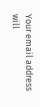Your email address will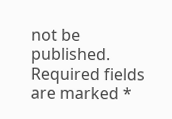not be published. Required fields are marked *